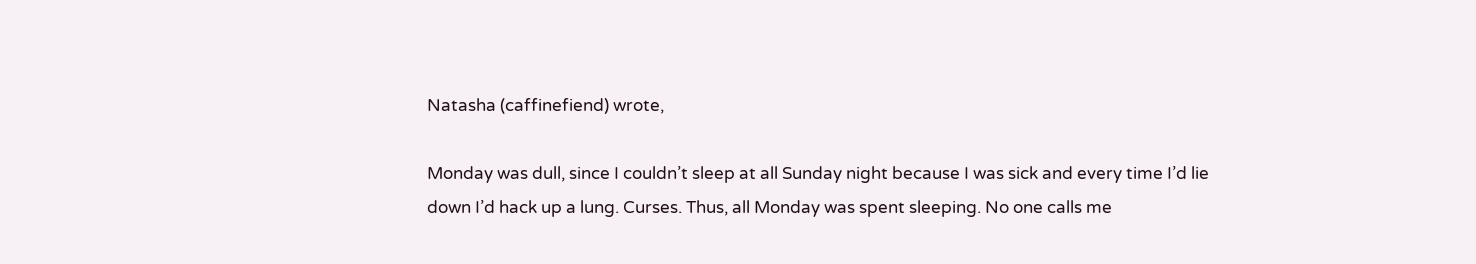Natasha (caffinefiend) wrote,

Monday was dull, since I couldn’t sleep at all Sunday night because I was sick and every time I’d lie down I’d hack up a lung. Curses. Thus, all Monday was spent sleeping. No one calls me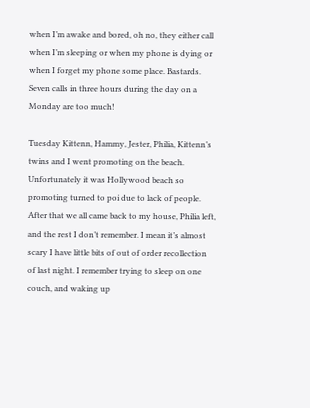when I’m awake and bored, oh no, they either call when I’m sleeping or when my phone is dying or when I forget my phone some place. Bastards. Seven calls in three hours during the day on a Monday are too much!

Tuesday Kittenn, Hammy, Jester, Philia, Kittenn’s twins and I went promoting on the beach. Unfortunately it was Hollywood beach so promoting turned to poi due to lack of people. After that we all came back to my house, Philia left, and the rest I don’t remember. I mean it’s almost scary I have little bits of out of order recollection of last night. I remember trying to sleep on one couch, and waking up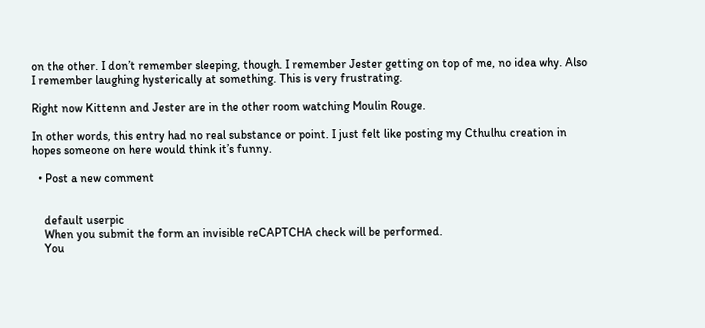on the other. I don’t remember sleeping, though. I remember Jester getting on top of me, no idea why. Also I remember laughing hysterically at something. This is very frustrating.

Right now Kittenn and Jester are in the other room watching Moulin Rouge.

In other words, this entry had no real substance or point. I just felt like posting my Cthulhu creation in hopes someone on here would think it’s funny.

  • Post a new comment


    default userpic
    When you submit the form an invisible reCAPTCHA check will be performed.
    You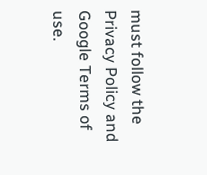must follow the Privacy Policy and Google Terms of use.